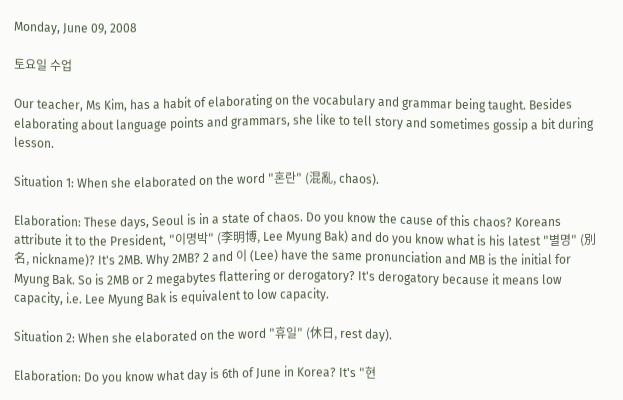Monday, June 09, 2008

토요일 수업

Our teacher, Ms Kim, has a habit of elaborating on the vocabulary and grammar being taught. Besides elaborating about language points and grammars, she like to tell story and sometimes gossip a bit during lesson.

Situation 1: When she elaborated on the word "혼란" (混亂, chaos).

Elaboration: These days, Seoul is in a state of chaos. Do you know the cause of this chaos? Koreans attribute it to the President, "이명박" (李明博, Lee Myung Bak) and do you know what is his latest "별명" (別名, nickname)? It's 2MB. Why 2MB? 2 and 이 (Lee) have the same pronunciation and MB is the initial for Myung Bak. So is 2MB or 2 megabytes flattering or derogatory? It's derogatory because it means low capacity, i.e. Lee Myung Bak is equivalent to low capacity.

Situation 2: When she elaborated on the word "휴일" (休日, rest day).

Elaboration: Do you know what day is 6th of June in Korea? It's "현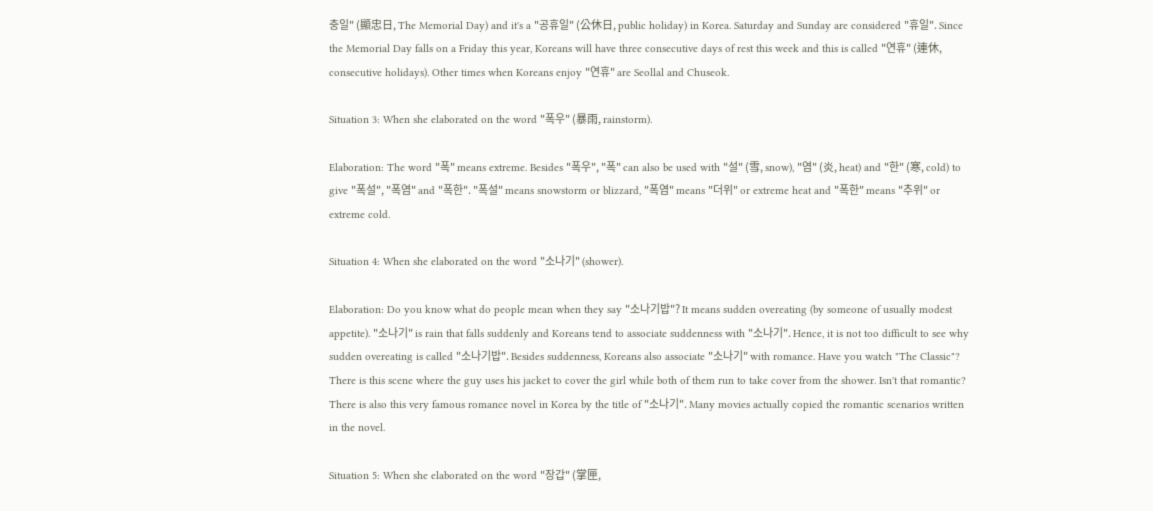충일" (顯忠日, The Memorial Day) and it's a "공휴일" (公休日, public holiday) in Korea. Saturday and Sunday are considered "휴일". Since the Memorial Day falls on a Friday this year, Koreans will have three consecutive days of rest this week and this is called "연휴" (連休, consecutive holidays). Other times when Koreans enjoy "연휴" are Seollal and Chuseok.

Situation 3: When she elaborated on the word "폭우" (暴雨, rainstorm).

Elaboration: The word "폭" means extreme. Besides "폭우", "폭" can also be used with "설" (雪, snow), "염" (炎, heat) and "한" (寒, cold) to give "폭설", "폭염" and "폭한". "폭설" means snowstorm or blizzard, "폭염" means "더위" or extreme heat and "폭한" means "추위" or extreme cold.

Situation 4: When she elaborated on the word "소나기" (shower).

Elaboration: Do you know what do people mean when they say "소나기밥"? It means sudden overeating (by someone of usually modest appetite). "소나기" is rain that falls suddenly and Koreans tend to associate suddenness with "소나기". Hence, it is not too difficult to see why sudden overeating is called "소나기밥". Besides suddenness, Koreans also associate "소나기" with romance. Have you watch "The Classic"? There is this scene where the guy uses his jacket to cover the girl while both of them run to take cover from the shower. Isn't that romantic? There is also this very famous romance novel in Korea by the title of "소나기". Many movies actually copied the romantic scenarios written in the novel.

Situation 5: When she elaborated on the word "장갑" (掌匣,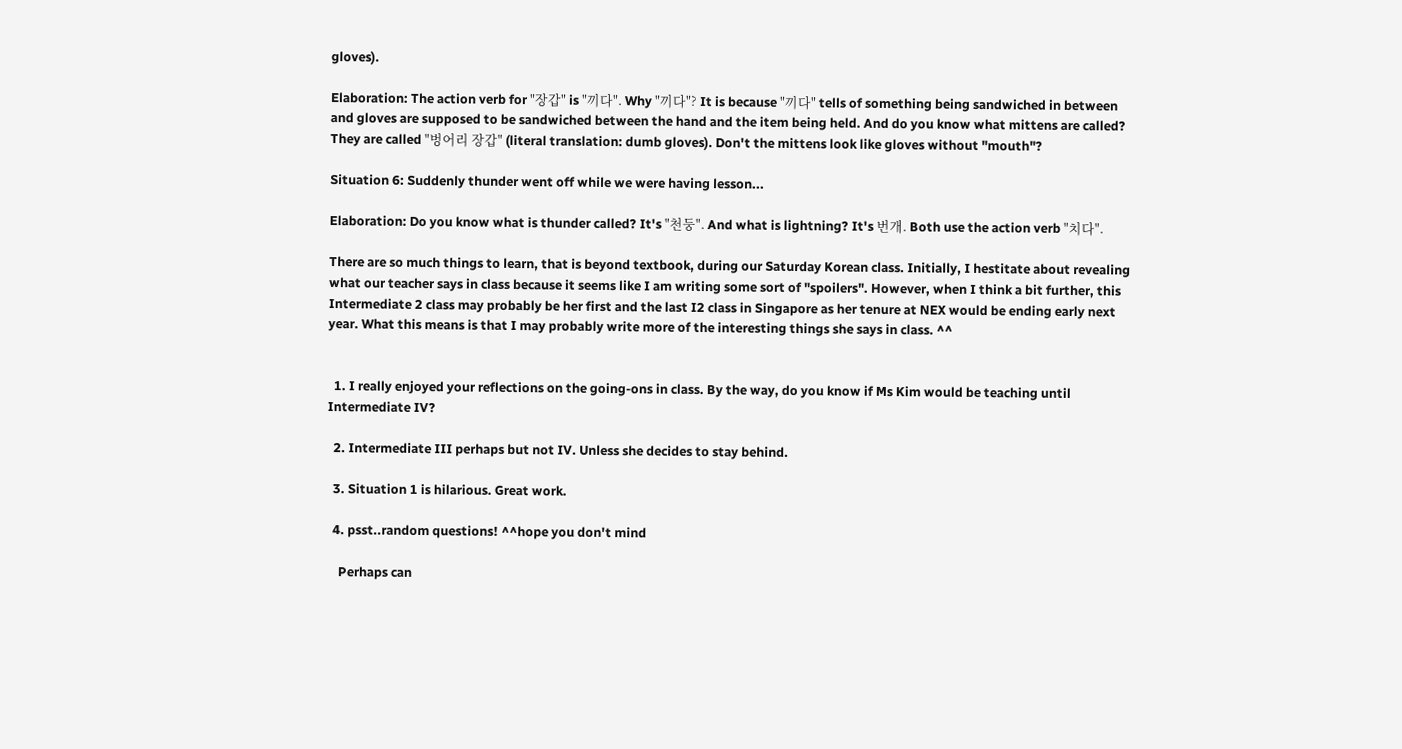gloves).

Elaboration: The action verb for "장갑" is "끼다". Why "끼다"? It is because "끼다" tells of something being sandwiched in between and gloves are supposed to be sandwiched between the hand and the item being held. And do you know what mittens are called? They are called "벙어리 장갑" (literal translation: dumb gloves). Don't the mittens look like gloves without "mouth"?

Situation 6: Suddenly thunder went off while we were having lesson...

Elaboration: Do you know what is thunder called? It's "천둥". And what is lightning? It's 번개. Both use the action verb "치다".

There are so much things to learn, that is beyond textbook, during our Saturday Korean class. Initially, I hestitate about revealing what our teacher says in class because it seems like I am writing some sort of "spoilers". However, when I think a bit further, this Intermediate 2 class may probably be her first and the last I2 class in Singapore as her tenure at NEX would be ending early next year. What this means is that I may probably write more of the interesting things she says in class. ^^


  1. I really enjoyed your reflections on the going-ons in class. By the way, do you know if Ms Kim would be teaching until Intermediate IV?

  2. Intermediate III perhaps but not IV. Unless she decides to stay behind.

  3. Situation 1 is hilarious. Great work.

  4. psst..random questions! ^^hope you don't mind

    Perhaps can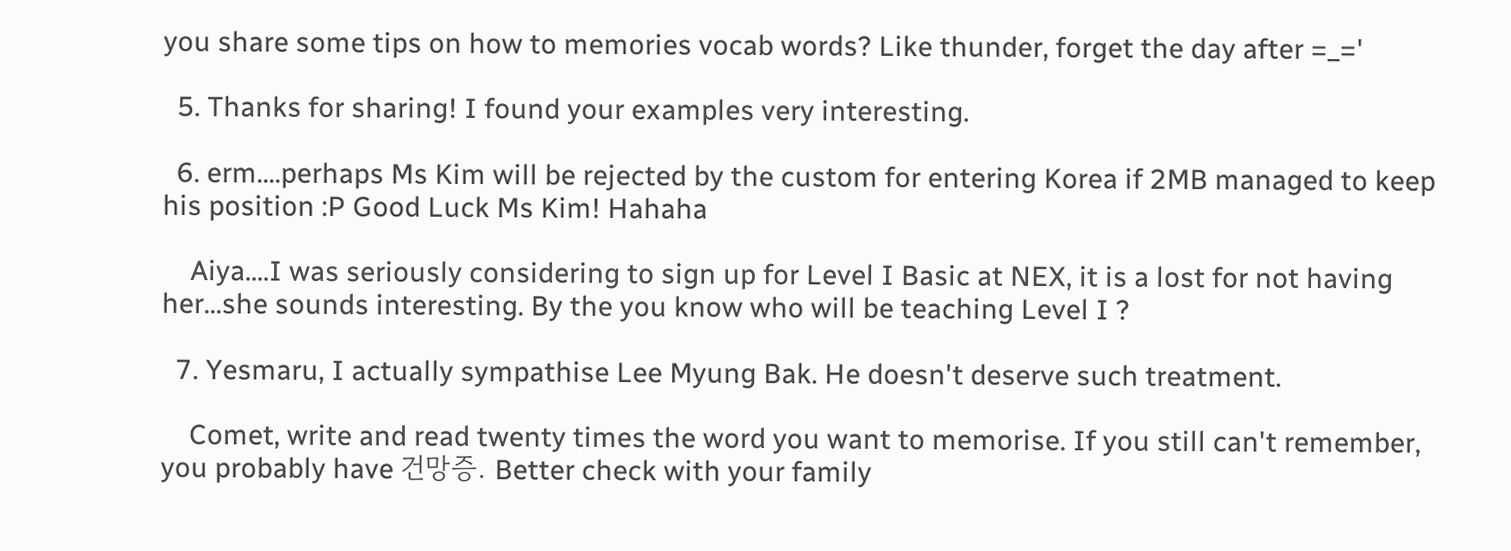you share some tips on how to memories vocab words? Like thunder, forget the day after =_='

  5. Thanks for sharing! I found your examples very interesting.

  6. erm....perhaps Ms Kim will be rejected by the custom for entering Korea if 2MB managed to keep his position :P Good Luck Ms Kim! Hahaha

    Aiya....I was seriously considering to sign up for Level I Basic at NEX, it is a lost for not having her...she sounds interesting. By the you know who will be teaching Level I ?

  7. Yesmaru, I actually sympathise Lee Myung Bak. He doesn't deserve such treatment.

    Comet, write and read twenty times the word you want to memorise. If you still can't remember, you probably have 건망증. Better check with your family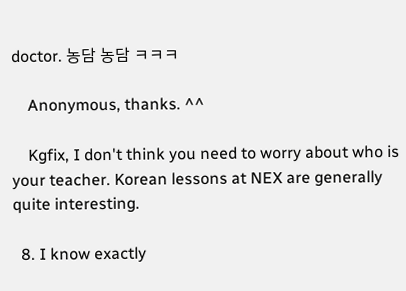doctor. 농담 농담 ㅋㅋㅋ

    Anonymous, thanks. ^^

    Kgfix, I don't think you need to worry about who is your teacher. Korean lessons at NEX are generally quite interesting.

  8. I know exactly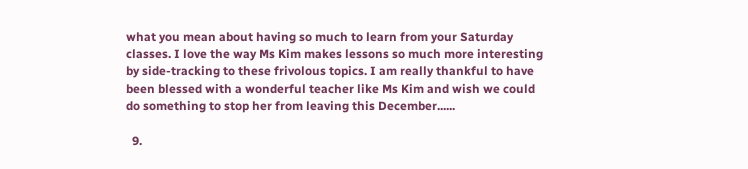what you mean about having so much to learn from your Saturday classes. I love the way Ms Kim makes lessons so much more interesting by side-tracking to these frivolous topics. I am really thankful to have been blessed with a wonderful teacher like Ms Kim and wish we could do something to stop her from leaving this December......

  9.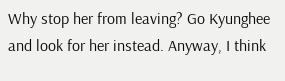Why stop her from leaving? Go Kyunghee and look for her instead. Anyway, I think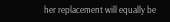her replacement will equally be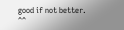good if not better. ^^